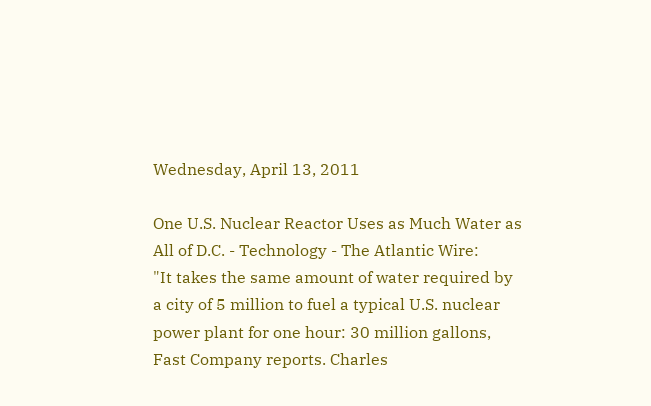Wednesday, April 13, 2011

One U.S. Nuclear Reactor Uses as Much Water as All of D.C. - Technology - The Atlantic Wire:
"It takes the same amount of water required by a city of 5 million to fuel a typical U.S. nuclear power plant for one hour: 30 million gallons, Fast Company reports. Charles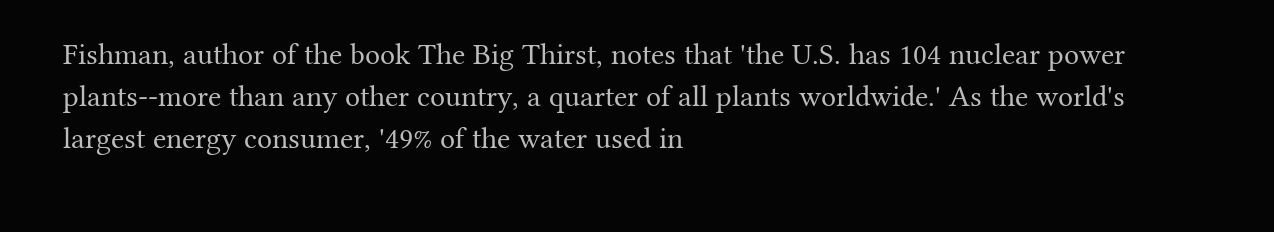Fishman, author of the book The Big Thirst, notes that 'the U.S. has 104 nuclear power plants--more than any other country, a quarter of all plants worldwide.' As the world's largest energy consumer, '49% of the water used in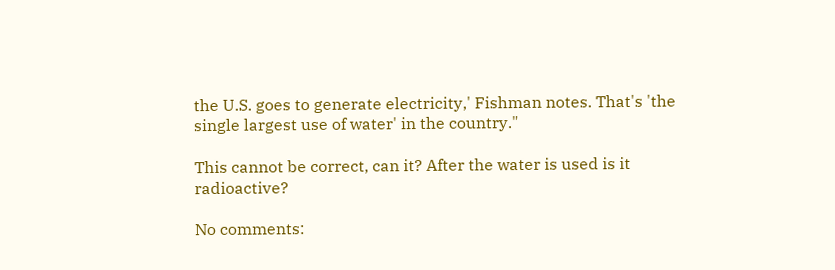the U.S. goes to generate electricity,' Fishman notes. That's 'the single largest use of water' in the country."

This cannot be correct, can it? After the water is used is it radioactive?

No comments: